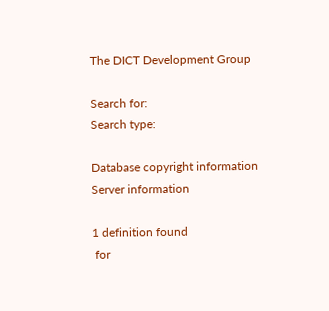The DICT Development Group

Search for:
Search type:

Database copyright information
Server information

1 definition found
 for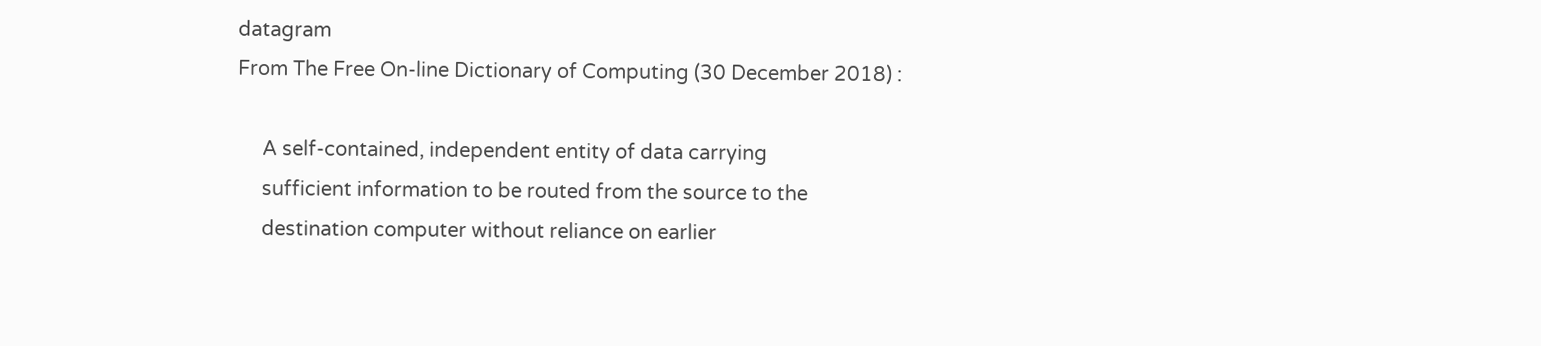datagram
From The Free On-line Dictionary of Computing (30 December 2018) :

     A self-contained, independent entity of data carrying
     sufficient information to be routed from the source to the
     destination computer without reliance on earlier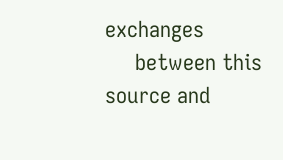exchanges
     between this source and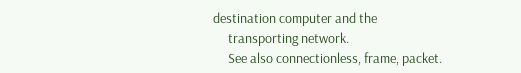destination computer and the
     transporting network.
     See also connectionless, frame, packet.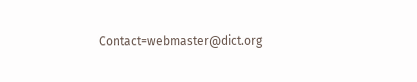Contact=webmaster@dict.org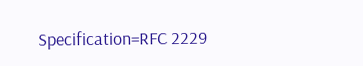Specification=RFC 2229